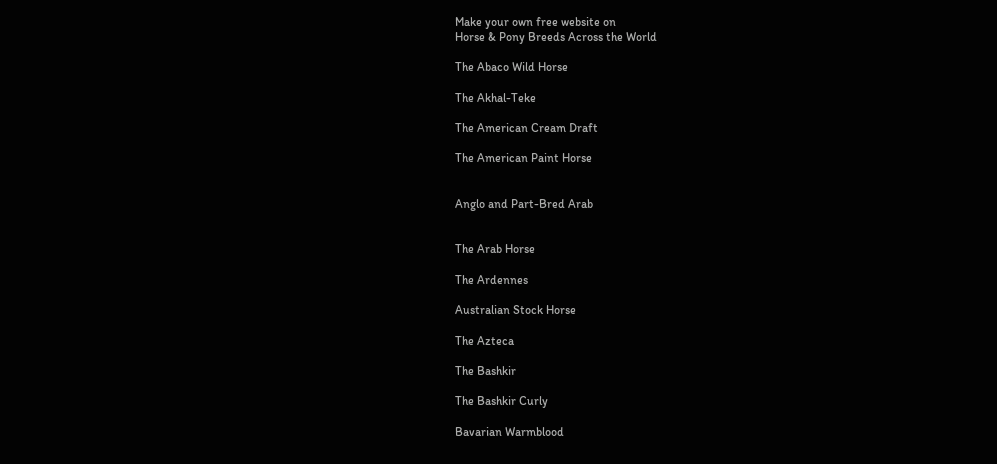Make your own free website on
Horse & Pony Breeds Across the World

The Abaco Wild Horse

The Akhal-Teke

The American Cream Draft

The American Paint Horse


Anglo and Part-Bred Arab


The Arab Horse

The Ardennes

Australian Stock Horse

The Azteca

The Bashkir

The Bashkir Curly

Bavarian Warmblood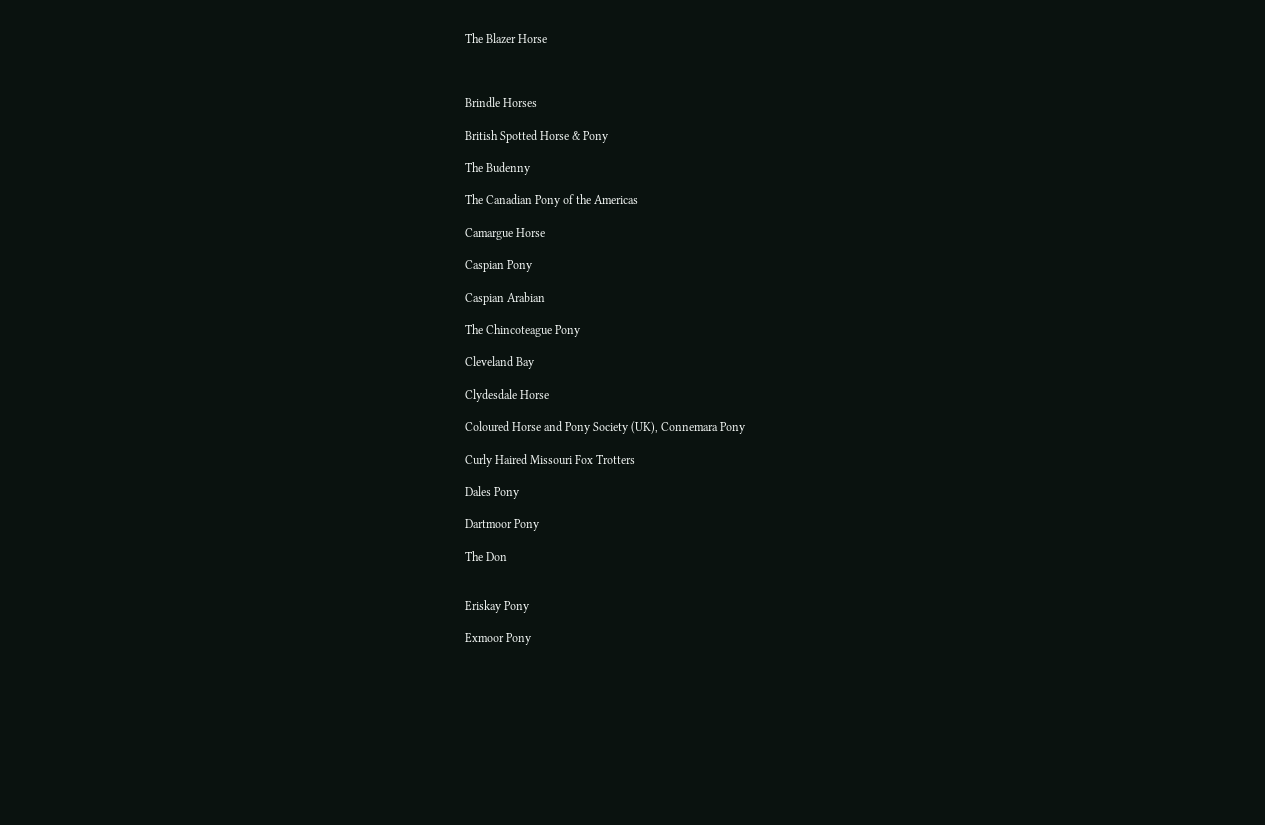The Blazer Horse



Brindle Horses

British Spotted Horse & Pony

The Budenny

The Canadian Pony of the Americas

Camargue Horse

Caspian Pony

Caspian Arabian

The Chincoteague Pony

Cleveland Bay

Clydesdale Horse

Coloured Horse and Pony Society (UK), Connemara Pony

Curly Haired Missouri Fox Trotters

Dales Pony

Dartmoor Pony

The Don


Eriskay Pony

Exmoor Pony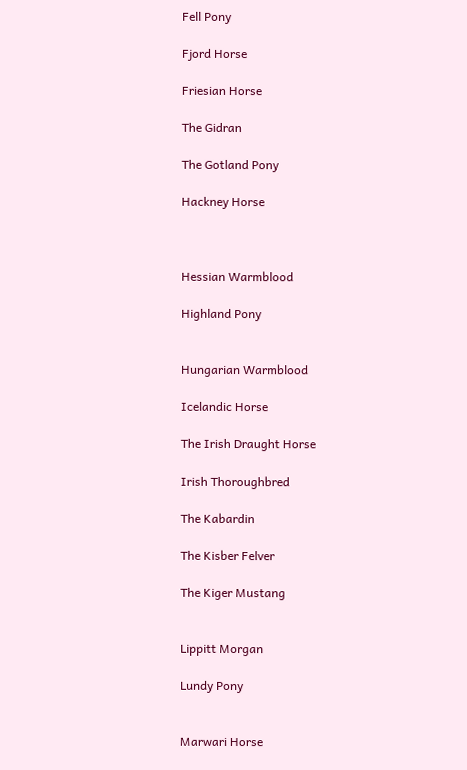Fell Pony

Fjord Horse

Friesian Horse

The Gidran

The Gotland Pony

Hackney Horse



Hessian Warmblood

Highland Pony


Hungarian Warmblood

Icelandic Horse

The Irish Draught Horse

Irish Thoroughbred

The Kabardin

The Kisber Felver

The Kiger Mustang


Lippitt Morgan

Lundy Pony


Marwari Horse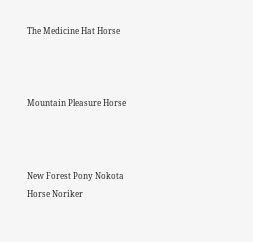The Medicine Hat Horse



Mountain Pleasure Horse



New Forest Pony Nokota Horse Noriker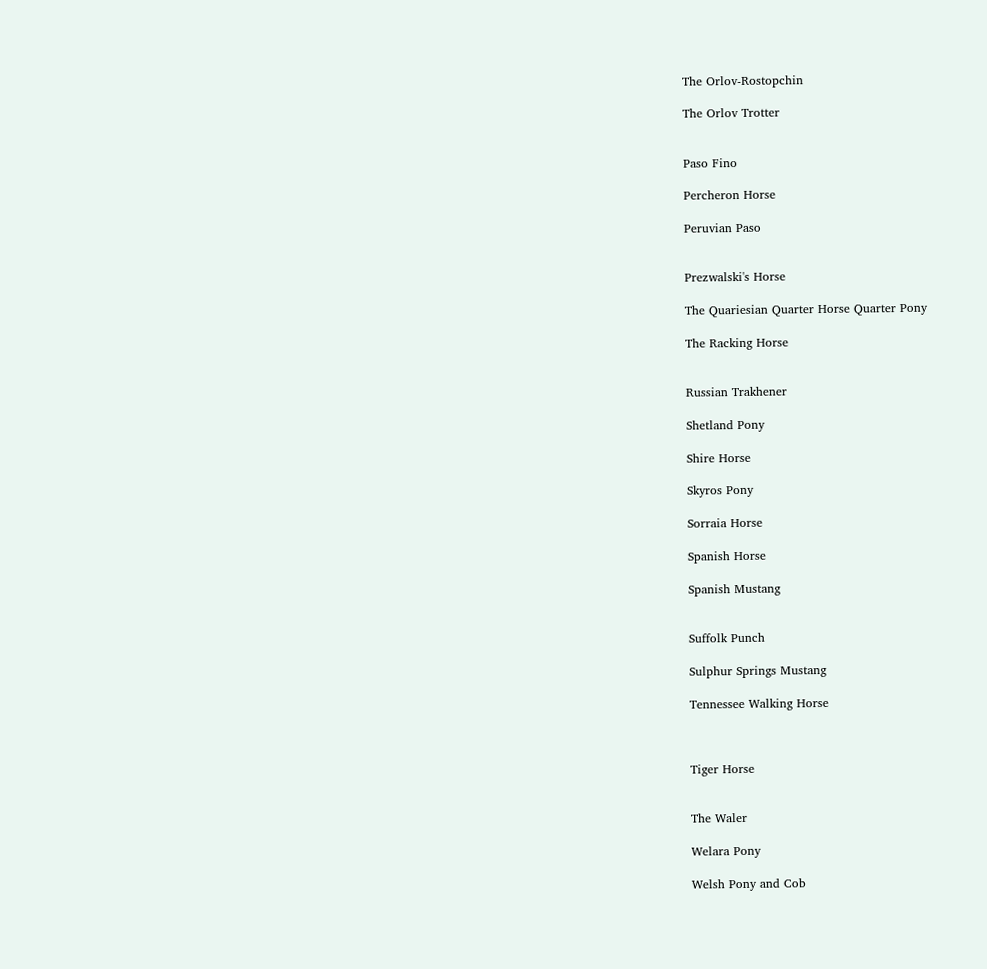The Orlov-Rostopchin

The Orlov Trotter


Paso Fino

Percheron Horse

Peruvian Paso


Prezwalski's Horse

The Quariesian Quarter Horse Quarter Pony

The Racking Horse


Russian Trakhener

Shetland Pony

Shire Horse

Skyros Pony

Sorraia Horse

Spanish Horse

Spanish Mustang


Suffolk Punch

Sulphur Springs Mustang

Tennessee Walking Horse



Tiger Horse


The Waler

Welara Pony

Welsh Pony and Cob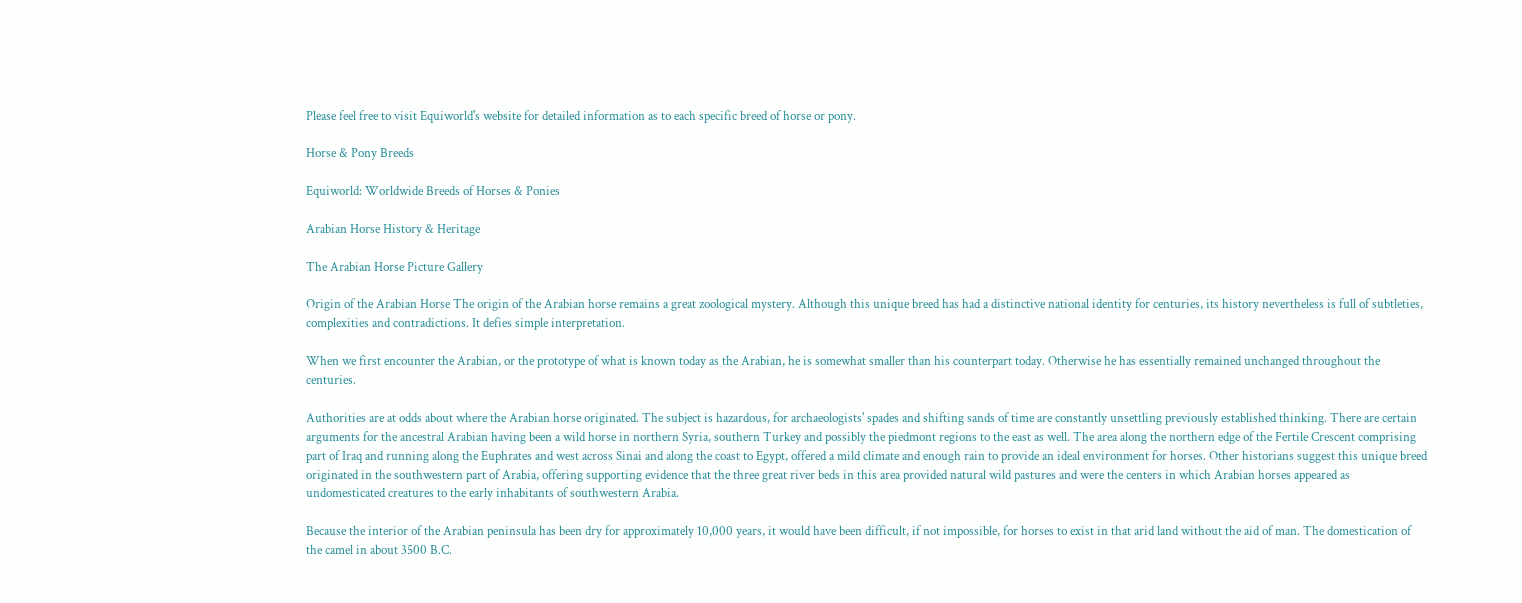Please feel free to visit Equiworld's website for detailed information as to each specific breed of horse or pony.

Horse & Pony Breeds

Equiworld: Worldwide Breeds of Horses & Ponies

Arabian Horse History & Heritage

The Arabian Horse Picture Gallery

Origin of the Arabian Horse The origin of the Arabian horse remains a great zoological mystery. Although this unique breed has had a distinctive national identity for centuries, its history nevertheless is full of subtleties, complexities and contradictions. It defies simple interpretation.

When we first encounter the Arabian, or the prototype of what is known today as the Arabian, he is somewhat smaller than his counterpart today. Otherwise he has essentially remained unchanged throughout the centuries.

Authorities are at odds about where the Arabian horse originated. The subject is hazardous, for archaeologists' spades and shifting sands of time are constantly unsettling previously established thinking. There are certain arguments for the ancestral Arabian having been a wild horse in northern Syria, southern Turkey and possibly the piedmont regions to the east as well. The area along the northern edge of the Fertile Crescent comprising part of Iraq and running along the Euphrates and west across Sinai and along the coast to Egypt, offered a mild climate and enough rain to provide an ideal environment for horses. Other historians suggest this unique breed originated in the southwestern part of Arabia, offering supporting evidence that the three great river beds in this area provided natural wild pastures and were the centers in which Arabian horses appeared as undomesticated creatures to the early inhabitants of southwestern Arabia.

Because the interior of the Arabian peninsula has been dry for approximately 10,000 years, it would have been difficult, if not impossible, for horses to exist in that arid land without the aid of man. The domestication of the camel in about 3500 B.C.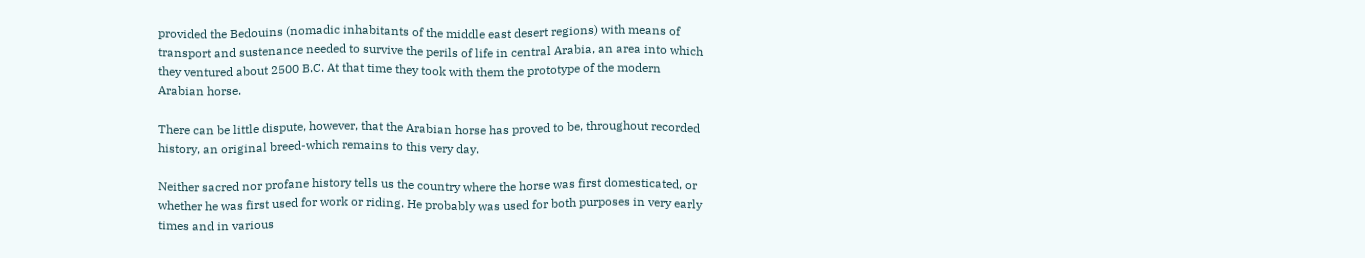provided the Bedouins (nomadic inhabitants of the middle east desert regions) with means of transport and sustenance needed to survive the perils of life in central Arabia, an area into which they ventured about 2500 B.C. At that time they took with them the prototype of the modern Arabian horse.

There can be little dispute, however, that the Arabian horse has proved to be, throughout recorded history, an original breed-which remains to this very day.

Neither sacred nor profane history tells us the country where the horse was first domesticated, or whether he was first used for work or riding. He probably was used for both purposes in very early times and in various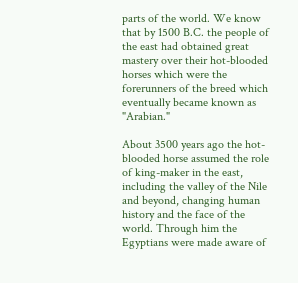parts of the world. We know that by 1500 B.C. the people of the east had obtained great mastery over their hot-blooded horses which were the forerunners of the breed which eventually became known as "Arabian."

About 3500 years ago the hot-blooded horse assumed the role of king-maker in the east, including the valley of the Nile and beyond, changing human history and the face of the world. Through him the Egyptians were made aware of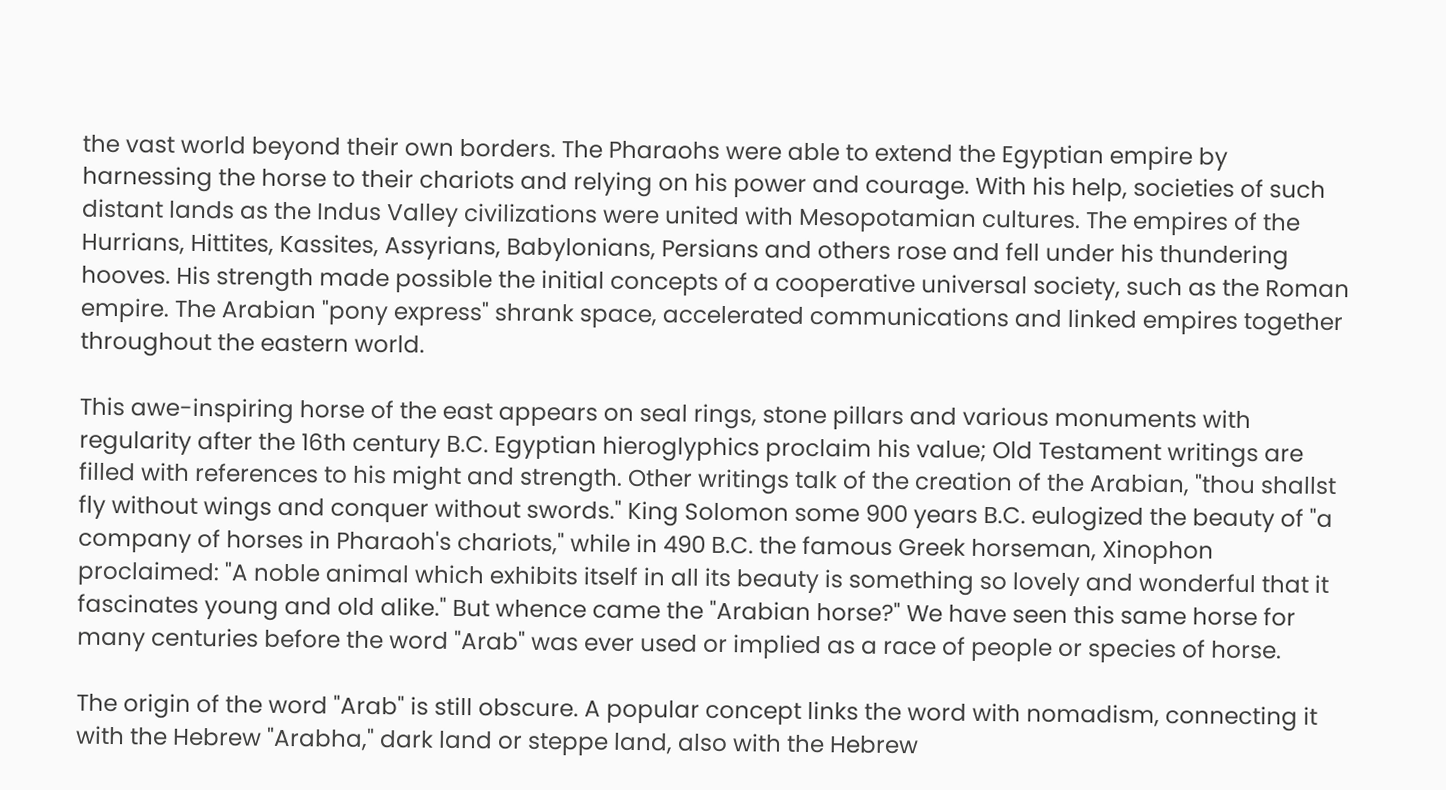the vast world beyond their own borders. The Pharaohs were able to extend the Egyptian empire by harnessing the horse to their chariots and relying on his power and courage. With his help, societies of such distant lands as the Indus Valley civilizations were united with Mesopotamian cultures. The empires of the Hurrians, Hittites, Kassites, Assyrians, Babylonians, Persians and others rose and fell under his thundering hooves. His strength made possible the initial concepts of a cooperative universal society, such as the Roman empire. The Arabian "pony express" shrank space, accelerated communications and linked empires together throughout the eastern world.

This awe-inspiring horse of the east appears on seal rings, stone pillars and various monuments with regularity after the 16th century B.C. Egyptian hieroglyphics proclaim his value; Old Testament writings are filled with references to his might and strength. Other writings talk of the creation of the Arabian, "thou shallst fly without wings and conquer without swords." King Solomon some 900 years B.C. eulogized the beauty of "a company of horses in Pharaoh's chariots," while in 490 B.C. the famous Greek horseman, Xinophon proclaimed: "A noble animal which exhibits itself in all its beauty is something so lovely and wonderful that it fascinates young and old alike." But whence came the "Arabian horse?" We have seen this same horse for many centuries before the word "Arab" was ever used or implied as a race of people or species of horse.

The origin of the word "Arab" is still obscure. A popular concept links the word with nomadism, connecting it with the Hebrew "Arabha," dark land or steppe land, also with the Hebrew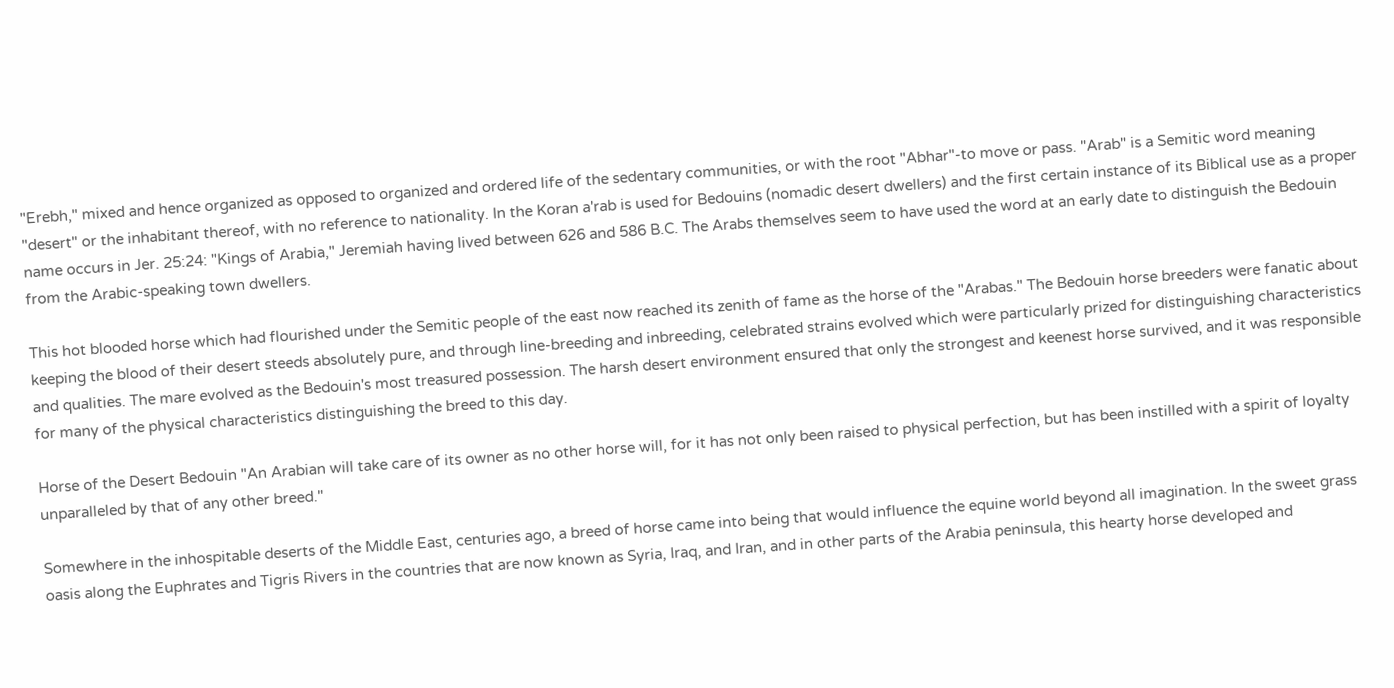"Erebh," mixed and hence organized as opposed to organized and ordered life of the sedentary communities, or with the root "Abhar"-to move or pass. "Arab" is a Semitic word meaning "desert" or the inhabitant thereof, with no reference to nationality. In the Koran a'rab is used for Bedouins (nomadic desert dwellers) and the first certain instance of its Biblical use as a proper name occurs in Jer. 25:24: "Kings of Arabia," Jeremiah having lived between 626 and 586 B.C. The Arabs themselves seem to have used the word at an early date to distinguish the Bedouin from the Arabic-speaking town dwellers.

This hot blooded horse which had flourished under the Semitic people of the east now reached its zenith of fame as the horse of the "Arabas." The Bedouin horse breeders were fanatic about keeping the blood of their desert steeds absolutely pure, and through line-breeding and inbreeding, celebrated strains evolved which were particularly prized for distinguishing characteristics and qualities. The mare evolved as the Bedouin's most treasured possession. The harsh desert environment ensured that only the strongest and keenest horse survived, and it was responsible for many of the physical characteristics distinguishing the breed to this day.

Horse of the Desert Bedouin "An Arabian will take care of its owner as no other horse will, for it has not only been raised to physical perfection, but has been instilled with a spirit of loyalty unparalleled by that of any other breed."

Somewhere in the inhospitable deserts of the Middle East, centuries ago, a breed of horse came into being that would influence the equine world beyond all imagination. In the sweet grass oasis along the Euphrates and Tigris Rivers in the countries that are now known as Syria, Iraq, and Iran, and in other parts of the Arabia peninsula, this hearty horse developed and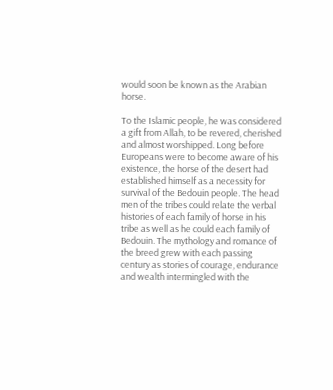would soon be known as the Arabian horse.

To the Islamic people, he was considered a gift from Allah, to be revered, cherished and almost worshipped. Long before Europeans were to become aware of his existence, the horse of the desert had established himself as a necessity for survival of the Bedouin people. The head men of the tribes could relate the verbal histories of each family of horse in his tribe as well as he could each family of Bedouin. The mythology and romance of the breed grew with each passing century as stories of courage, endurance and wealth intermingled with the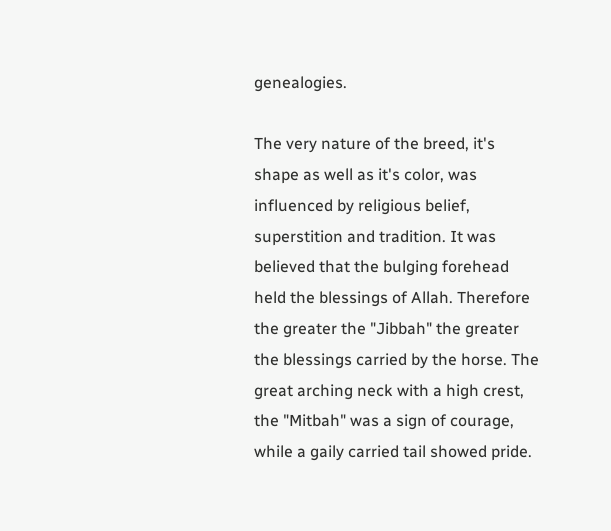genealogies.

The very nature of the breed, it's shape as well as it's color, was influenced by religious belief, superstition and tradition. It was believed that the bulging forehead held the blessings of Allah. Therefore the greater the "Jibbah" the greater the blessings carried by the horse. The great arching neck with a high crest, the "Mitbah" was a sign of courage, while a gaily carried tail showed pride.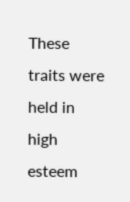These traits were held in high esteem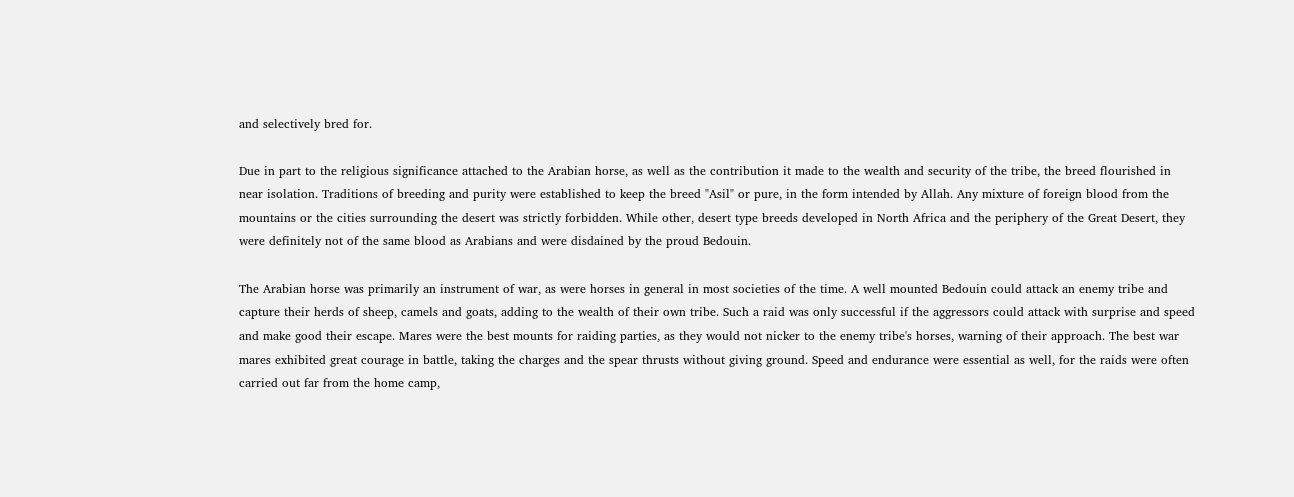and selectively bred for.

Due in part to the religious significance attached to the Arabian horse, as well as the contribution it made to the wealth and security of the tribe, the breed flourished in near isolation. Traditions of breeding and purity were established to keep the breed "Asil" or pure, in the form intended by Allah. Any mixture of foreign blood from the mountains or the cities surrounding the desert was strictly forbidden. While other, desert type breeds developed in North Africa and the periphery of the Great Desert, they were definitely not of the same blood as Arabians and were disdained by the proud Bedouin.

The Arabian horse was primarily an instrument of war, as were horses in general in most societies of the time. A well mounted Bedouin could attack an enemy tribe and capture their herds of sheep, camels and goats, adding to the wealth of their own tribe. Such a raid was only successful if the aggressors could attack with surprise and speed and make good their escape. Mares were the best mounts for raiding parties, as they would not nicker to the enemy tribe's horses, warning of their approach. The best war mares exhibited great courage in battle, taking the charges and the spear thrusts without giving ground. Speed and endurance were essential as well, for the raids were often carried out far from the home camp,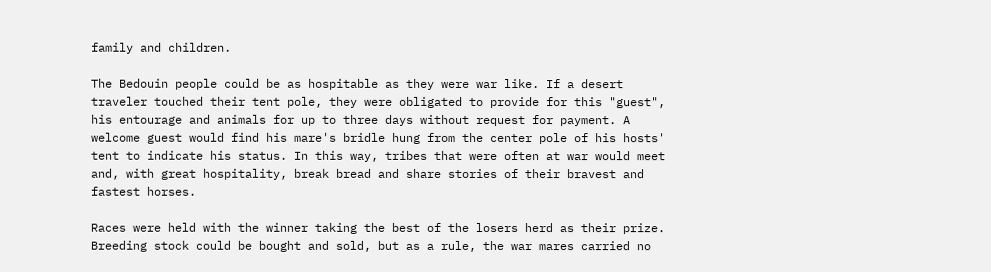family and children.

The Bedouin people could be as hospitable as they were war like. If a desert traveler touched their tent pole, they were obligated to provide for this "guest", his entourage and animals for up to three days without request for payment. A welcome guest would find his mare's bridle hung from the center pole of his hosts' tent to indicate his status. In this way, tribes that were often at war would meet and, with great hospitality, break bread and share stories of their bravest and fastest horses.

Races were held with the winner taking the best of the losers herd as their prize. Breeding stock could be bought and sold, but as a rule, the war mares carried no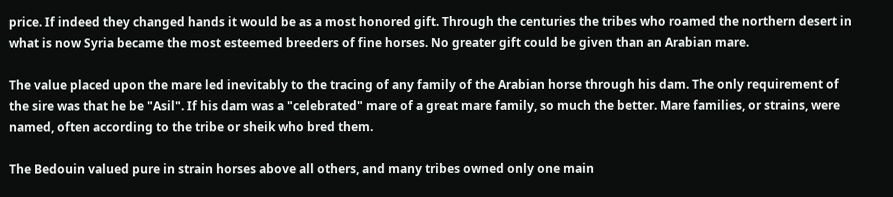price. If indeed they changed hands it would be as a most honored gift. Through the centuries the tribes who roamed the northern desert in what is now Syria became the most esteemed breeders of fine horses. No greater gift could be given than an Arabian mare.

The value placed upon the mare led inevitably to the tracing of any family of the Arabian horse through his dam. The only requirement of the sire was that he be "Asil". If his dam was a "celebrated" mare of a great mare family, so much the better. Mare families, or strains, were named, often according to the tribe or sheik who bred them.

The Bedouin valued pure in strain horses above all others, and many tribes owned only one main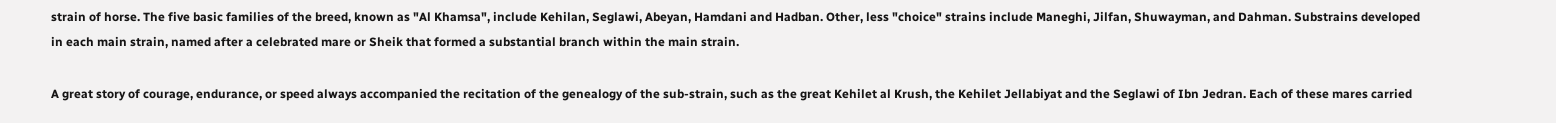strain of horse. The five basic families of the breed, known as "Al Khamsa", include Kehilan, Seglawi, Abeyan, Hamdani and Hadban. Other, less "choice" strains include Maneghi, Jilfan, Shuwayman, and Dahman. Substrains developed in each main strain, named after a celebrated mare or Sheik that formed a substantial branch within the main strain.

A great story of courage, endurance, or speed always accompanied the recitation of the genealogy of the sub-strain, such as the great Kehilet al Krush, the Kehilet Jellabiyat and the Seglawi of Ibn Jedran. Each of these mares carried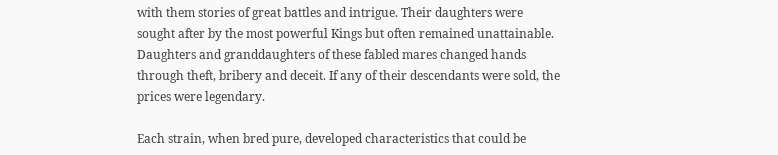with them stories of great battles and intrigue. Their daughters were sought after by the most powerful Kings but often remained unattainable. Daughters and granddaughters of these fabled mares changed hands through theft, bribery and deceit. If any of their descendants were sold, the prices were legendary.

Each strain, when bred pure, developed characteristics that could be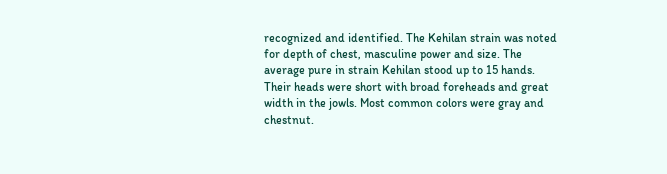recognized and identified. The Kehilan strain was noted for depth of chest, masculine power and size. The average pure in strain Kehilan stood up to 15 hands. Their heads were short with broad foreheads and great width in the jowls. Most common colors were gray and chestnut.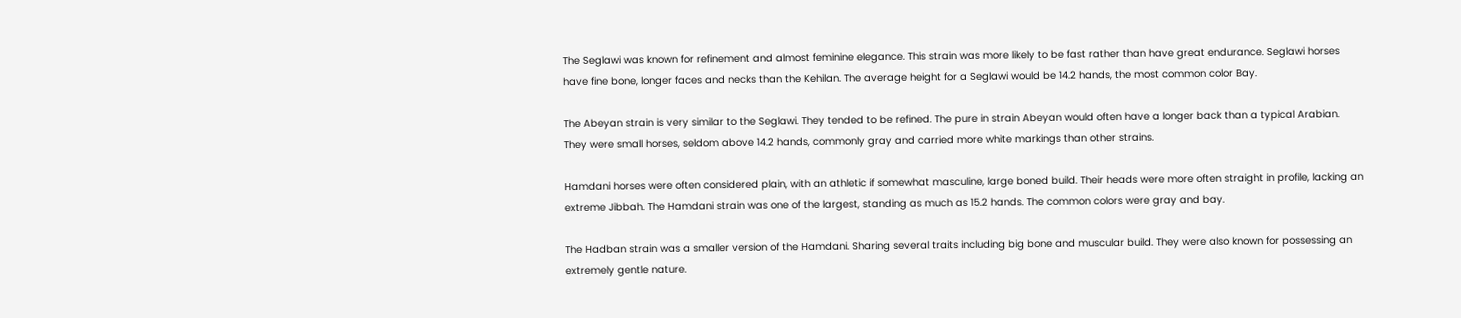The Seglawi was known for refinement and almost feminine elegance. This strain was more likely to be fast rather than have great endurance. Seglawi horses have fine bone, longer faces and necks than the Kehilan. The average height for a Seglawi would be 14.2 hands, the most common color Bay.

The Abeyan strain is very similar to the Seglawi. They tended to be refined. The pure in strain Abeyan would often have a longer back than a typical Arabian. They were small horses, seldom above 14.2 hands, commonly gray and carried more white markings than other strains.

Hamdani horses were often considered plain, with an athletic if somewhat masculine, large boned build. Their heads were more often straight in profile, lacking an extreme Jibbah. The Hamdani strain was one of the largest, standing as much as 15.2 hands. The common colors were gray and bay.

The Hadban strain was a smaller version of the Hamdani. Sharing several traits including big bone and muscular build. They were also known for possessing an extremely gentle nature.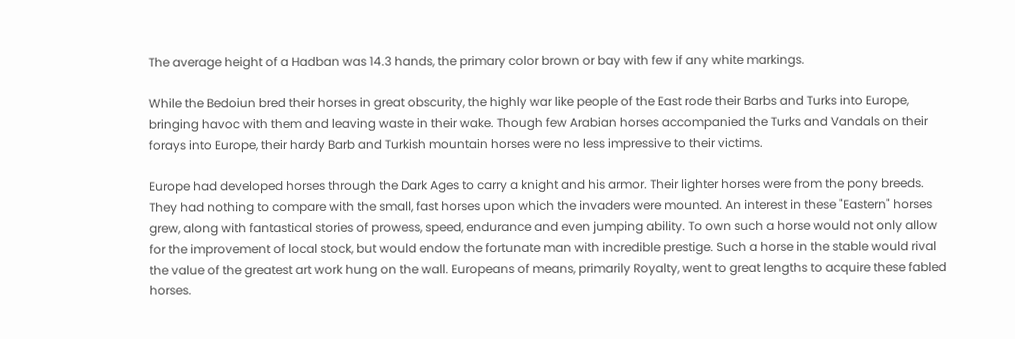The average height of a Hadban was 14.3 hands, the primary color brown or bay with few if any white markings.

While the Bedoiun bred their horses in great obscurity, the highly war like people of the East rode their Barbs and Turks into Europe, bringing havoc with them and leaving waste in their wake. Though few Arabian horses accompanied the Turks and Vandals on their forays into Europe, their hardy Barb and Turkish mountain horses were no less impressive to their victims.

Europe had developed horses through the Dark Ages to carry a knight and his armor. Their lighter horses were from the pony breeds. They had nothing to compare with the small, fast horses upon which the invaders were mounted. An interest in these "Eastern" horses grew, along with fantastical stories of prowess, speed, endurance and even jumping ability. To own such a horse would not only allow for the improvement of local stock, but would endow the fortunate man with incredible prestige. Such a horse in the stable would rival the value of the greatest art work hung on the wall. Europeans of means, primarily Royalty, went to great lengths to acquire these fabled horses.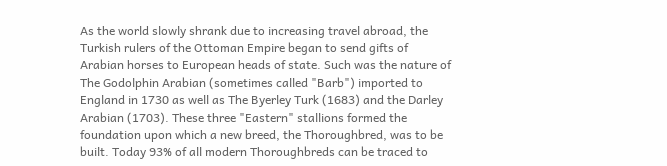As the world slowly shrank due to increasing travel abroad, the Turkish rulers of the Ottoman Empire began to send gifts of Arabian horses to European heads of state. Such was the nature of The Godolphin Arabian (sometimes called "Barb") imported to England in 1730 as well as The Byerley Turk (1683) and the Darley Arabian (1703). These three "Eastern" stallions formed the foundation upon which a new breed, the Thoroughbred, was to be built. Today 93% of all modern Thoroughbreds can be traced to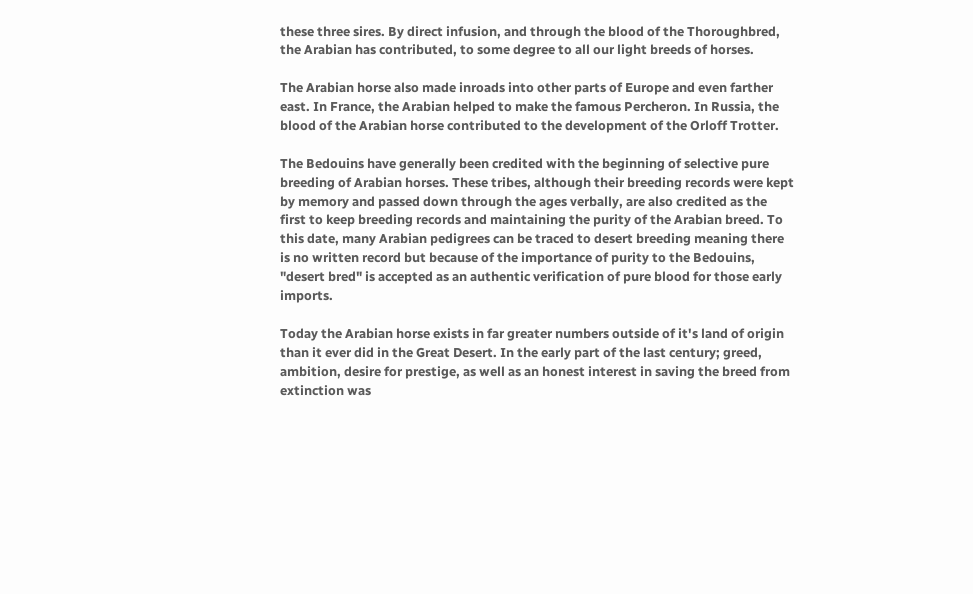these three sires. By direct infusion, and through the blood of the Thoroughbred, the Arabian has contributed, to some degree to all our light breeds of horses.

The Arabian horse also made inroads into other parts of Europe and even farther east. In France, the Arabian helped to make the famous Percheron. In Russia, the blood of the Arabian horse contributed to the development of the Orloff Trotter.

The Bedouins have generally been credited with the beginning of selective pure breeding of Arabian horses. These tribes, although their breeding records were kept by memory and passed down through the ages verbally, are also credited as the first to keep breeding records and maintaining the purity of the Arabian breed. To this date, many Arabian pedigrees can be traced to desert breeding meaning there is no written record but because of the importance of purity to the Bedouins, "desert bred" is accepted as an authentic verification of pure blood for those early imports.

Today the Arabian horse exists in far greater numbers outside of it's land of origin than it ever did in the Great Desert. In the early part of the last century; greed, ambition, desire for prestige, as well as an honest interest in saving the breed from extinction was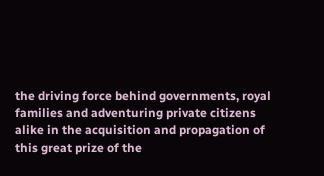the driving force behind governments, royal families and adventuring private citizens alike in the acquisition and propagation of this great prize of the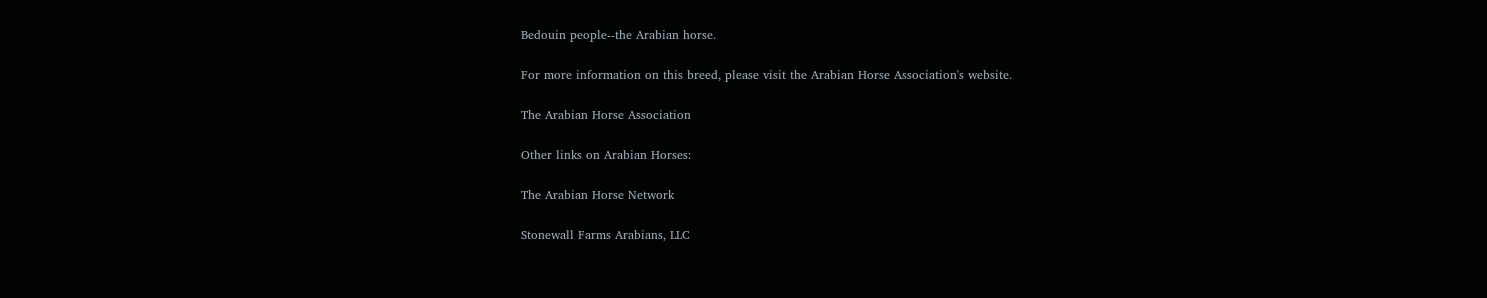Bedouin people--the Arabian horse.

For more information on this breed, please visit the Arabian Horse Association's website.

The Arabian Horse Association

Other links on Arabian Horses:

The Arabian Horse Network

Stonewall Farms Arabians, LLC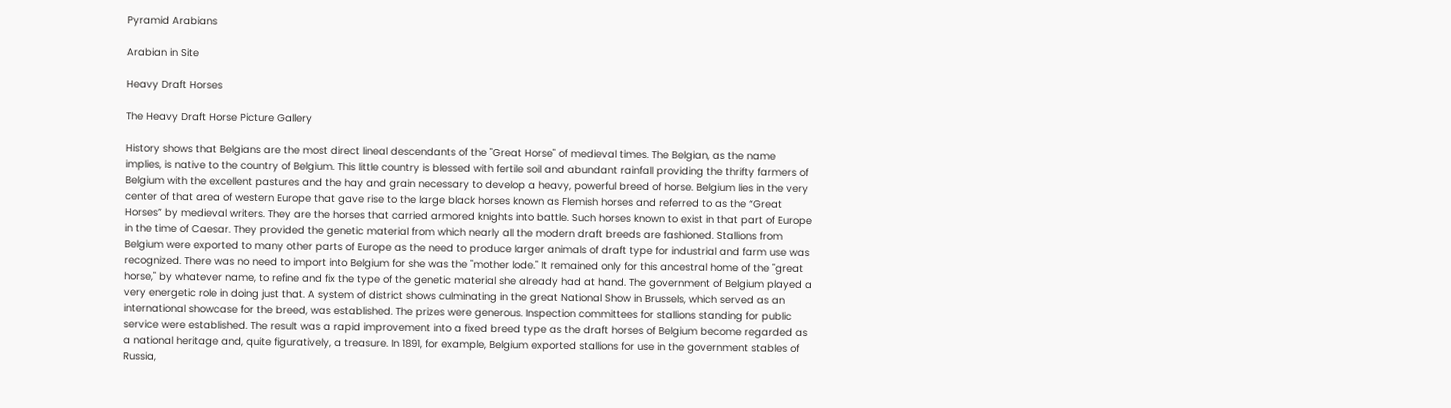Pyramid Arabians

Arabian in Site

Heavy Draft Horses

The Heavy Draft Horse Picture Gallery

History shows that Belgians are the most direct lineal descendants of the "Great Horse" of medieval times. The Belgian, as the name implies, is native to the country of Belgium. This little country is blessed with fertile soil and abundant rainfall providing the thrifty farmers of Belgium with the excellent pastures and the hay and grain necessary to develop a heavy, powerful breed of horse. Belgium lies in the very center of that area of western Europe that gave rise to the large black horses known as Flemish horses and referred to as the “Great Horses” by medieval writers. They are the horses that carried armored knights into battle. Such horses known to exist in that part of Europe in the time of Caesar. They provided the genetic material from which nearly all the modern draft breeds are fashioned. Stallions from Belgium were exported to many other parts of Europe as the need to produce larger animals of draft type for industrial and farm use was recognized. There was no need to import into Belgium for she was the "mother lode." It remained only for this ancestral home of the "great horse," by whatever name, to refine and fix the type of the genetic material she already had at hand. The government of Belgium played a very energetic role in doing just that. A system of district shows culminating in the great National Show in Brussels, which served as an international showcase for the breed, was established. The prizes were generous. Inspection committees for stallions standing for public service were established. The result was a rapid improvement into a fixed breed type as the draft horses of Belgium become regarded as a national heritage and, quite figuratively, a treasure. In 1891, for example, Belgium exported stallions for use in the government stables of Russia,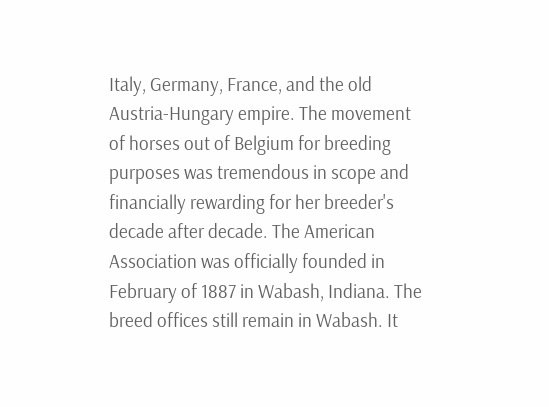Italy, Germany, France, and the old Austria-Hungary empire. The movement of horses out of Belgium for breeding purposes was tremendous in scope and financially rewarding for her breeder's decade after decade. The American Association was officially founded in February of 1887 in Wabash, Indiana. The breed offices still remain in Wabash. It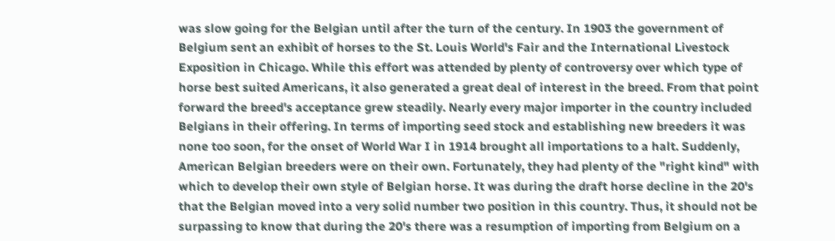was slow going for the Belgian until after the turn of the century. In 1903 the government of Belgium sent an exhibit of horses to the St. Louis World's Fair and the International Livestock Exposition in Chicago. While this effort was attended by plenty of controversy over which type of horse best suited Americans, it also generated a great deal of interest in the breed. From that point forward the breed's acceptance grew steadily. Nearly every major importer in the country included Belgians in their offering. In terms of importing seed stock and establishing new breeders it was none too soon, for the onset of World War I in 1914 brought all importations to a halt. Suddenly, American Belgian breeders were on their own. Fortunately, they had plenty of the "right kind" with which to develop their own style of Belgian horse. It was during the draft horse decline in the 20's that the Belgian moved into a very solid number two position in this country. Thus, it should not be surpassing to know that during the 20's there was a resumption of importing from Belgium on a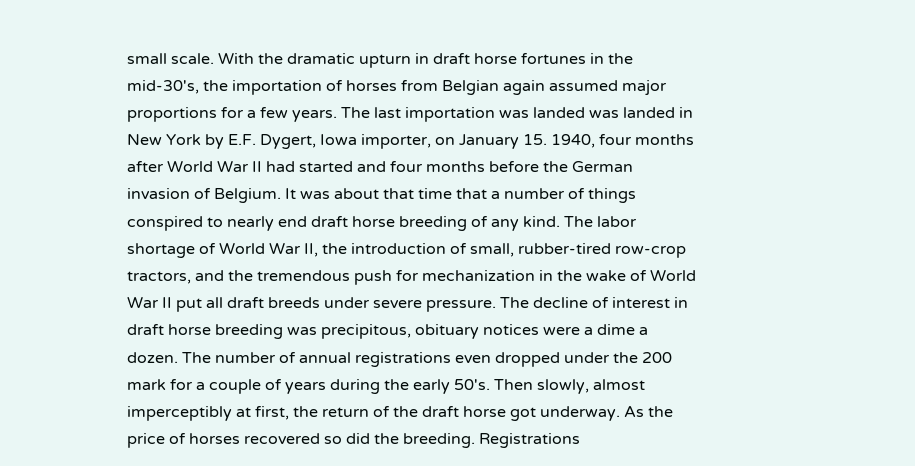small scale. With the dramatic upturn in draft horse fortunes in the mid-30's, the importation of horses from Belgian again assumed major proportions for a few years. The last importation was landed was landed in New York by E.F. Dygert, Iowa importer, on January 15. 1940, four months after World War II had started and four months before the German invasion of Belgium. It was about that time that a number of things conspired to nearly end draft horse breeding of any kind. The labor shortage of World War II, the introduction of small, rubber-tired row-crop tractors, and the tremendous push for mechanization in the wake of World War II put all draft breeds under severe pressure. The decline of interest in draft horse breeding was precipitous, obituary notices were a dime a dozen. The number of annual registrations even dropped under the 200 mark for a couple of years during the early 50's. Then slowly, almost imperceptibly at first, the return of the draft horse got underway. As the price of horses recovered so did the breeding. Registrations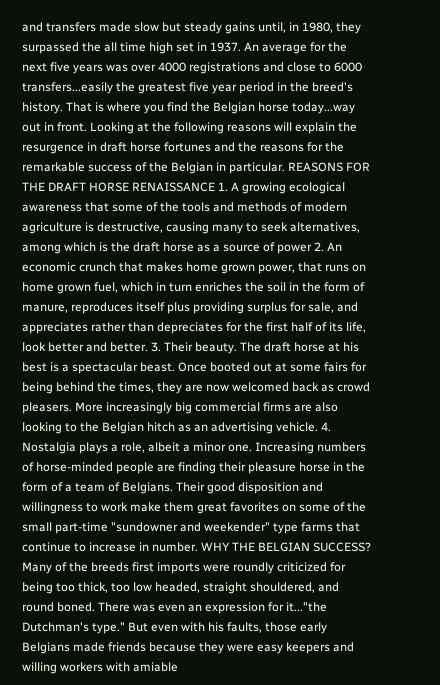and transfers made slow but steady gains until, in 1980, they surpassed the all time high set in 1937. An average for the next five years was over 4000 registrations and close to 6000 transfers...easily the greatest five year period in the breed's history. That is where you find the Belgian horse today...way out in front. Looking at the following reasons will explain the resurgence in draft horse fortunes and the reasons for the remarkable success of the Belgian in particular. REASONS FOR THE DRAFT HORSE RENAISSANCE 1. A growing ecological awareness that some of the tools and methods of modern agriculture is destructive, causing many to seek alternatives, among which is the draft horse as a source of power 2. An economic crunch that makes home grown power, that runs on home grown fuel, which in turn enriches the soil in the form of manure, reproduces itself plus providing surplus for sale, and appreciates rather than depreciates for the first half of its life, look better and better. 3. Their beauty. The draft horse at his best is a spectacular beast. Once booted out at some fairs for being behind the times, they are now welcomed back as crowd pleasers. More increasingly big commercial firms are also looking to the Belgian hitch as an advertising vehicle. 4. Nostalgia plays a role, albeit a minor one. Increasing numbers of horse-minded people are finding their pleasure horse in the form of a team of Belgians. Their good disposition and willingness to work make them great favorites on some of the small part-time "sundowner and weekender" type farms that continue to increase in number. WHY THE BELGIAN SUCCESS? Many of the breeds first imports were roundly criticized for being too thick, too low headed, straight shouldered, and round boned. There was even an expression for it..."the Dutchman's type." But even with his faults, those early Belgians made friends because they were easy keepers and willing workers with amiable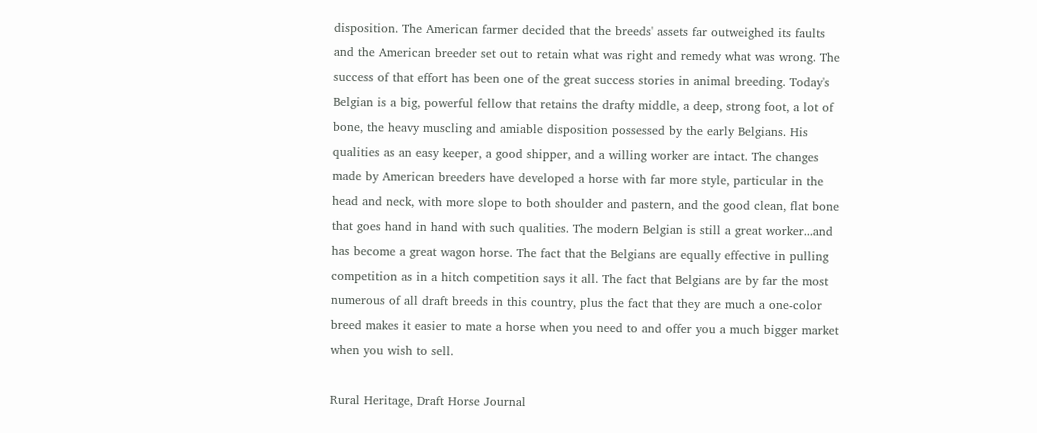disposition. The American farmer decided that the breeds' assets far outweighed its faults and the American breeder set out to retain what was right and remedy what was wrong. The success of that effort has been one of the great success stories in animal breeding. Today's Belgian is a big, powerful fellow that retains the drafty middle, a deep, strong foot, a lot of bone, the heavy muscling and amiable disposition possessed by the early Belgians. His qualities as an easy keeper, a good shipper, and a willing worker are intact. The changes made by American breeders have developed a horse with far more style, particular in the head and neck, with more slope to both shoulder and pastern, and the good clean, flat bone that goes hand in hand with such qualities. The modern Belgian is still a great worker...and has become a great wagon horse. The fact that the Belgians are equally effective in pulling competition as in a hitch competition says it all. The fact that Belgians are by far the most numerous of all draft breeds in this country, plus the fact that they are much a one-color breed makes it easier to mate a horse when you need to and offer you a much bigger market when you wish to sell.

Rural Heritage, Draft Horse Journal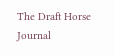The Draft Horse Journal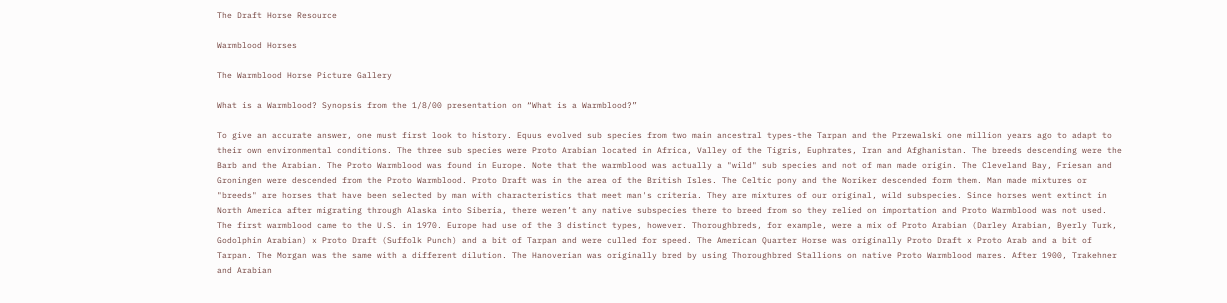The Draft Horse Resource

Warmblood Horses

The Warmblood Horse Picture Gallery

What is a Warmblood? Synopsis from the 1/8/00 presentation on “What is a Warmblood?”

To give an accurate answer, one must first look to history. Equus evolved sub species from two main ancestral types-the Tarpan and the Przewalski one million years ago to adapt to their own environmental conditions. The three sub species were Proto Arabian located in Africa, Valley of the Tigris, Euphrates, Iran and Afghanistan. The breeds descending were the Barb and the Arabian. The Proto Warmblood was found in Europe. Note that the warmblood was actually a "wild" sub species and not of man made origin. The Cleveland Bay, Friesan and Groningen were descended from the Proto Warmblood. Proto Draft was in the area of the British Isles. The Celtic pony and the Noriker descended form them. Man made mixtures or "breeds" are horses that have been selected by man with characteristics that meet man's criteria. They are mixtures of our original, wild subspecies. Since horses went extinct in North America after migrating through Alaska into Siberia, there weren’t any native subspecies there to breed from so they relied on importation and Proto Warmblood was not used. The first warmblood came to the U.S. in 1970. Europe had use of the 3 distinct types, however. Thoroughbreds, for example, were a mix of Proto Arabian (Darley Arabian, Byerly Turk, Godolphin Arabian) x Proto Draft (Suffolk Punch) and a bit of Tarpan and were culled for speed. The American Quarter Horse was originally Proto Draft x Proto Arab and a bit of Tarpan. The Morgan was the same with a different dilution. The Hanoverian was originally bred by using Thoroughbred Stallions on native Proto Warmblood mares. After 1900, Trakehner and Arabian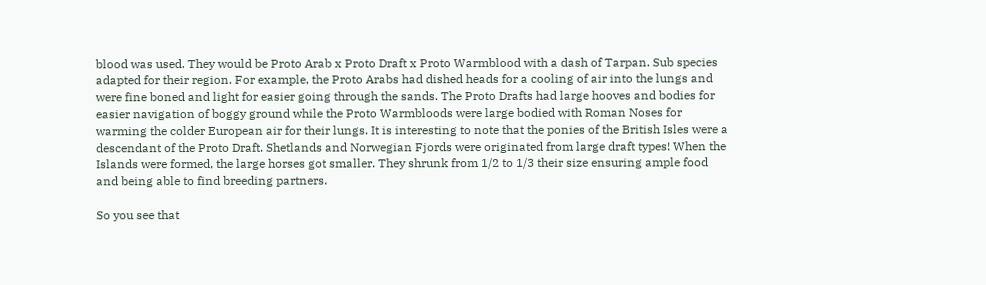blood was used. They would be Proto Arab x Proto Draft x Proto Warmblood with a dash of Tarpan. Sub species adapted for their region. For example, the Proto Arabs had dished heads for a cooling of air into the lungs and were fine boned and light for easier going through the sands. The Proto Drafts had large hooves and bodies for easier navigation of boggy ground while the Proto Warmbloods were large bodied with Roman Noses for warming the colder European air for their lungs. It is interesting to note that the ponies of the British Isles were a descendant of the Proto Draft. Shetlands and Norwegian Fjords were originated from large draft types! When the Islands were formed, the large horses got smaller. They shrunk from 1/2 to 1/3 their size ensuring ample food and being able to find breeding partners.

So you see that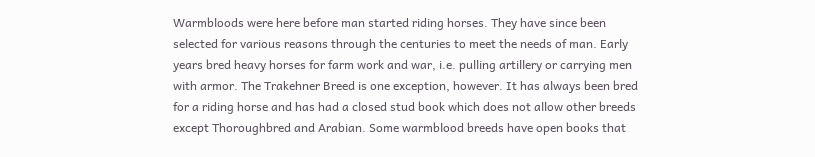Warmbloods were here before man started riding horses. They have since been selected for various reasons through the centuries to meet the needs of man. Early years bred heavy horses for farm work and war, i.e. pulling artillery or carrying men with armor. The Trakehner Breed is one exception, however. It has always been bred for a riding horse and has had a closed stud book which does not allow other breeds except Thoroughbred and Arabian. Some warmblood breeds have open books that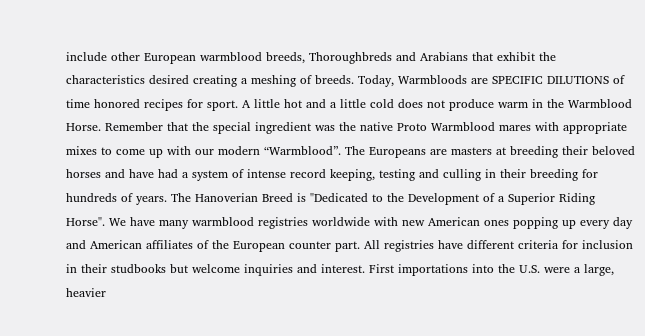include other European warmblood breeds, Thoroughbreds and Arabians that exhibit the characteristics desired creating a meshing of breeds. Today, Warmbloods are SPECIFIC DILUTIONS of time honored recipes for sport. A little hot and a little cold does not produce warm in the Warmblood Horse. Remember that the special ingredient was the native Proto Warmblood mares with appropriate mixes to come up with our modern “Warmblood”. The Europeans are masters at breeding their beloved horses and have had a system of intense record keeping, testing and culling in their breeding for hundreds of years. The Hanoverian Breed is "Dedicated to the Development of a Superior Riding Horse". We have many warmblood registries worldwide with new American ones popping up every day and American affiliates of the European counter part. All registries have different criteria for inclusion in their studbooks but welcome inquiries and interest. First importations into the U.S. were a large, heavier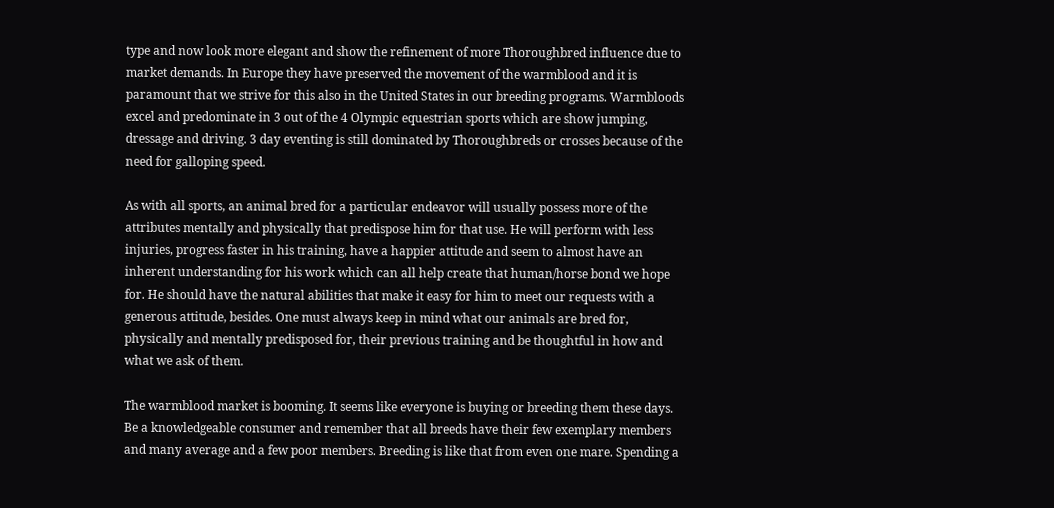type and now look more elegant and show the refinement of more Thoroughbred influence due to market demands. In Europe they have preserved the movement of the warmblood and it is paramount that we strive for this also in the United States in our breeding programs. Warmbloods excel and predominate in 3 out of the 4 Olympic equestrian sports which are show jumping, dressage and driving. 3 day eventing is still dominated by Thoroughbreds or crosses because of the need for galloping speed.

As with all sports, an animal bred for a particular endeavor will usually possess more of the attributes mentally and physically that predispose him for that use. He will perform with less injuries, progress faster in his training, have a happier attitude and seem to almost have an inherent understanding for his work which can all help create that human/horse bond we hope for. He should have the natural abilities that make it easy for him to meet our requests with a generous attitude, besides. One must always keep in mind what our animals are bred for, physically and mentally predisposed for, their previous training and be thoughtful in how and what we ask of them.

The warmblood market is booming. It seems like everyone is buying or breeding them these days. Be a knowledgeable consumer and remember that all breeds have their few exemplary members and many average and a few poor members. Breeding is like that from even one mare. Spending a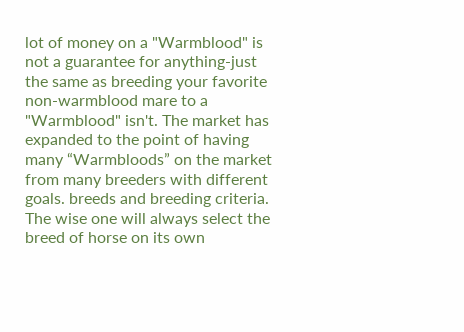lot of money on a "Warmblood" is not a guarantee for anything-just the same as breeding your favorite non-warmblood mare to a "Warmblood" isn't. The market has expanded to the point of having many “Warmbloods” on the market from many breeders with different goals. breeds and breeding criteria. The wise one will always select the breed of horse on its own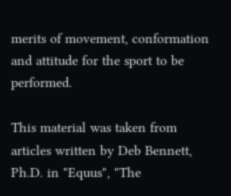merits of movement, conformation and attitude for the sport to be performed.

This material was taken from articles written by Deb Bennett, Ph.D. in "Equus", "The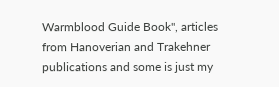Warmblood Guide Book", articles from Hanoverian and Trakehner publications and some is just my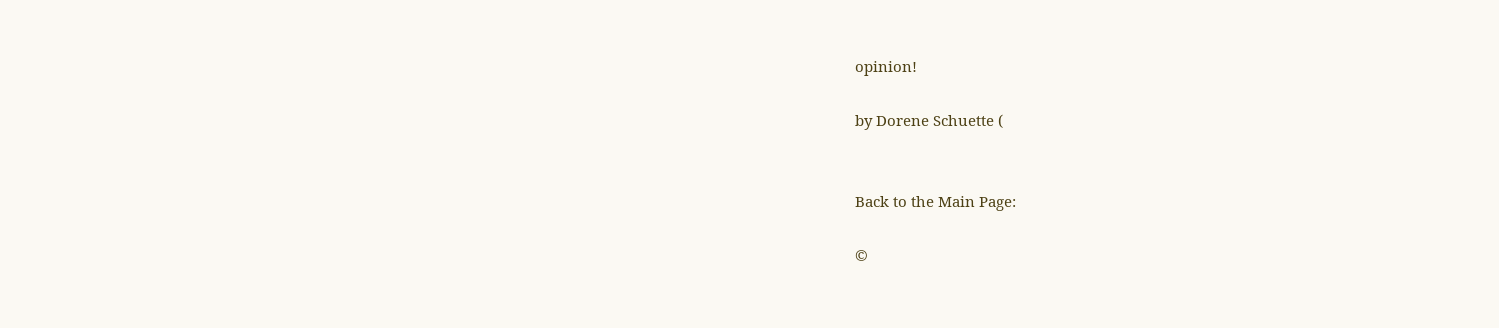opinion!

by Dorene Schuette (


Back to the Main Page:

©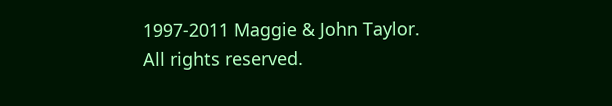1997-2011 Maggie & John Taylor. All rights reserved.